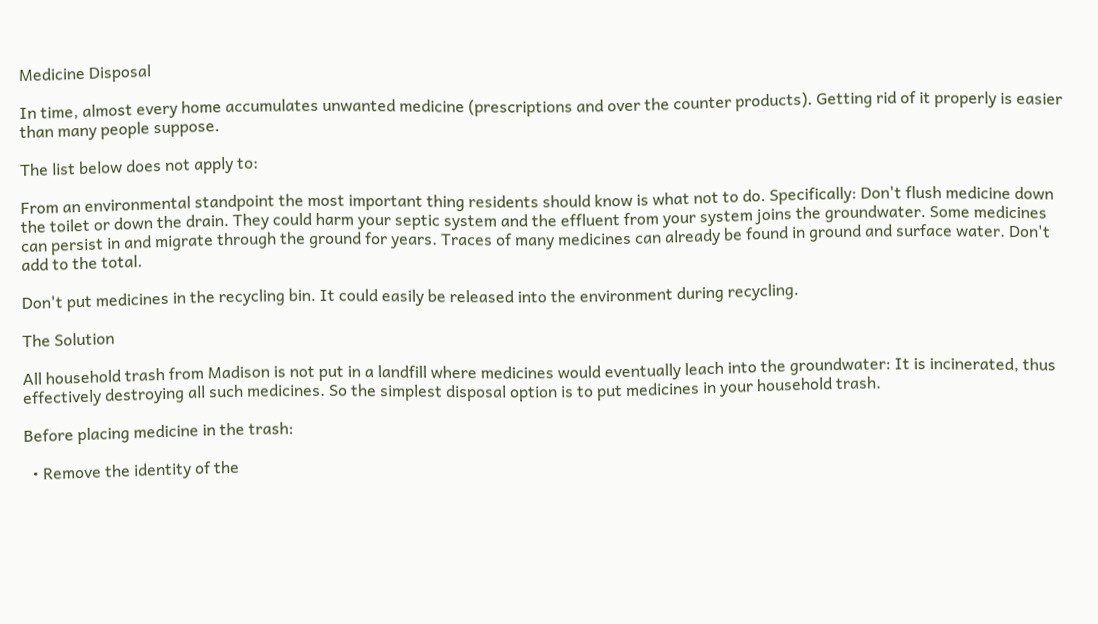Medicine Disposal

In time, almost every home accumulates unwanted medicine (prescriptions and over the counter products). Getting rid of it properly is easier than many people suppose.

The list below does not apply to:

From an environmental standpoint the most important thing residents should know is what not to do. Specifically: Don't flush medicine down the toilet or down the drain. They could harm your septic system and the effluent from your system joins the groundwater. Some medicines can persist in and migrate through the ground for years. Traces of many medicines can already be found in ground and surface water. Don't add to the total.

Don't put medicines in the recycling bin. It could easily be released into the environment during recycling.

The Solution

All household trash from Madison is not put in a landfill where medicines would eventually leach into the groundwater: It is incinerated, thus effectively destroying all such medicines. So the simplest disposal option is to put medicines in your household trash.

Before placing medicine in the trash:

  • Remove the identity of the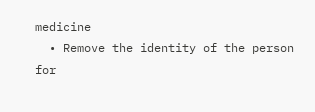medicine
  • Remove the identity of the person for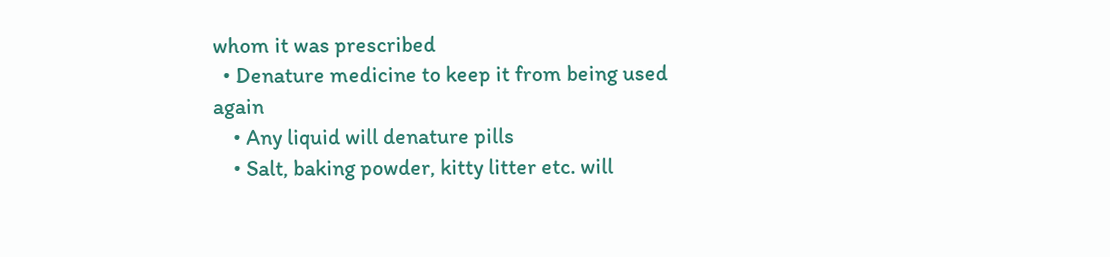whom it was prescribed
  • Denature medicine to keep it from being used again
    • Any liquid will denature pills
    • Salt, baking powder, kitty litter etc. will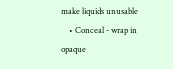make liquids unusable
    • Conceal - wrap in opaque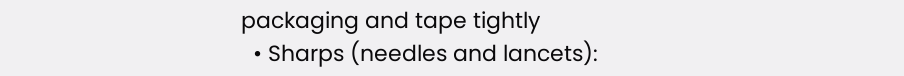packaging and tape tightly
  • Sharps (needles and lancets):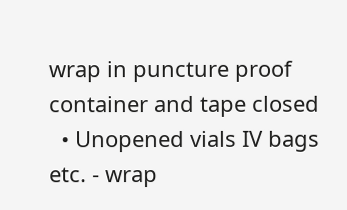wrap in puncture proof container and tape closed
  • Unopened vials IV bags etc. - wrap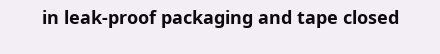in leak-proof packaging and tape closed